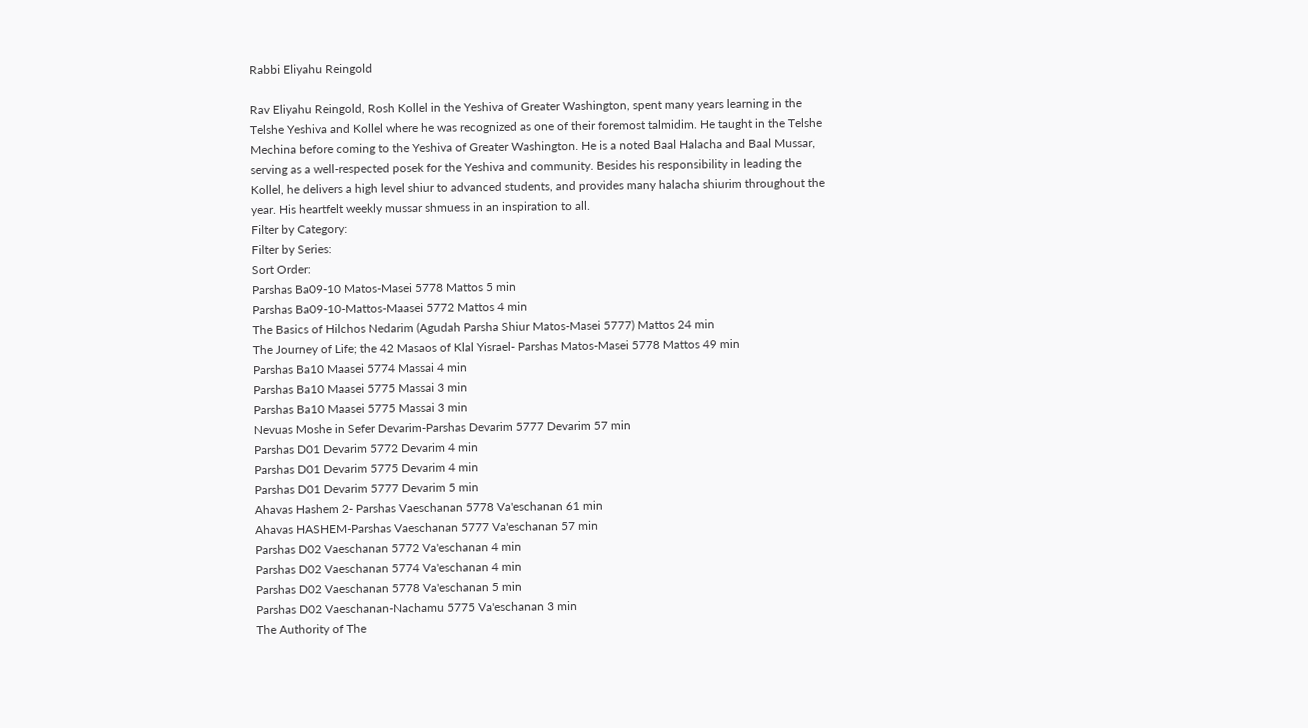Rabbi Eliyahu Reingold

Rav Eliyahu Reingold, Rosh Kollel in the Yeshiva of Greater Washington, spent many years learning in the Telshe Yeshiva and Kollel where he was recognized as one of their foremost talmidim. He taught in the Telshe Mechina before coming to the Yeshiva of Greater Washington. He is a noted Baal Halacha and Baal Mussar, serving as a well-respected posek for the Yeshiva and community. Besides his responsibility in leading the Kollel, he delivers a high level shiur to advanced students, and provides many halacha shiurim throughout the year. His heartfelt weekly mussar shmuess in an inspiration to all.
Filter by Category:
Filter by Series:
Sort Order:
Parshas Ba09-10 Matos-Masei 5778 Mattos 5 min
Parshas Ba09-10-Mattos-Maasei 5772 Mattos 4 min
The Basics of Hilchos Nedarim (Agudah Parsha Shiur Matos-Masei 5777) Mattos 24 min
The Journey of Life; the 42 Masaos of Klal Yisrael- Parshas Matos-Masei 5778 Mattos 49 min
Parshas Ba10 Maasei 5774 Massai 4 min
Parshas Ba10 Maasei 5775 Massai 3 min
Parshas Ba10 Maasei 5775 Massai 3 min
Nevuas Moshe in Sefer Devarim-Parshas Devarim 5777 Devarim 57 min
Parshas D01 Devarim 5772 Devarim 4 min
Parshas D01 Devarim 5775 Devarim 4 min
Parshas D01 Devarim 5777 Devarim 5 min
Ahavas Hashem 2- Parshas Vaeschanan 5778 Va'eschanan 61 min
Ahavas HASHEM-Parshas Vaeschanan 5777 Va'eschanan 57 min
Parshas D02 Vaeschanan 5772 Va'eschanan 4 min
Parshas D02 Vaeschanan 5774 Va'eschanan 4 min
Parshas D02 Vaeschanan 5778 Va'eschanan 5 min
Parshas D02 Vaeschanan-Nachamu 5775 Va'eschanan 3 min
The Authority of The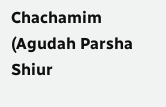Chachamim (Agudah Parsha Shiur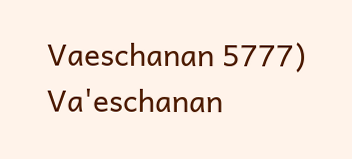Vaeschanan 5777) Va'eschanan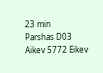23 min
Parshas D03 Aikev 5772 Eikev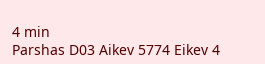4 min
Parshas D03 Aikev 5774 Eikev 4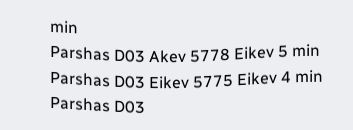min
Parshas D03 Akev 5778 Eikev 5 min
Parshas D03 Eikev 5775 Eikev 4 min
Parshas D03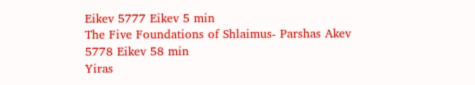Eikev 5777 Eikev 5 min
The Five Foundations of Shlaimus- Parshas Akev 5778 Eikev 58 min
Yiras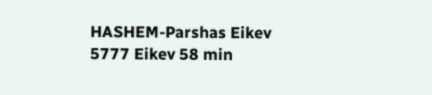HASHEM-Parshas Eikev 5777 Eikev 58 min